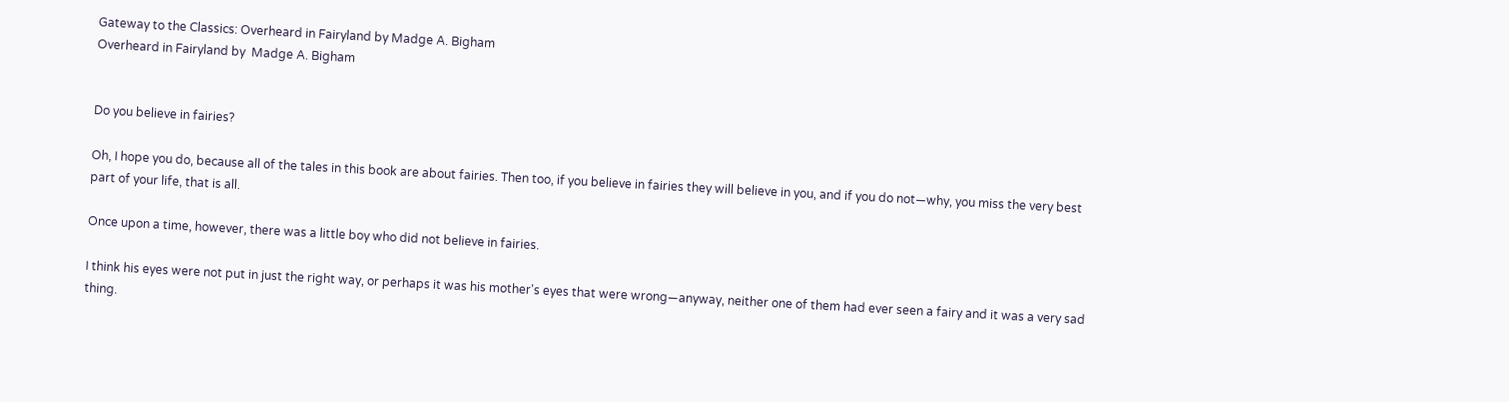Gateway to the Classics: Overheard in Fairyland by Madge A. Bigham
Overheard in Fairyland by  Madge A. Bigham


Do you believe in fairies?

Oh, I hope you do, because all of the tales in this book are about fairies. Then too, if you believe in fairies they will believe in you, and if you do not—why, you miss the very best part of your life, that is all.

Once upon a time, however, there was a little boy who did not believe in fairies.

I think his eyes were not put in just the right way, or perhaps it was his mother's eyes that were wrong—anyway, neither one of them had ever seen a fairy and it was a very sad thing.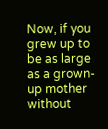Now, if you grew up to be as large as a grown-up mother without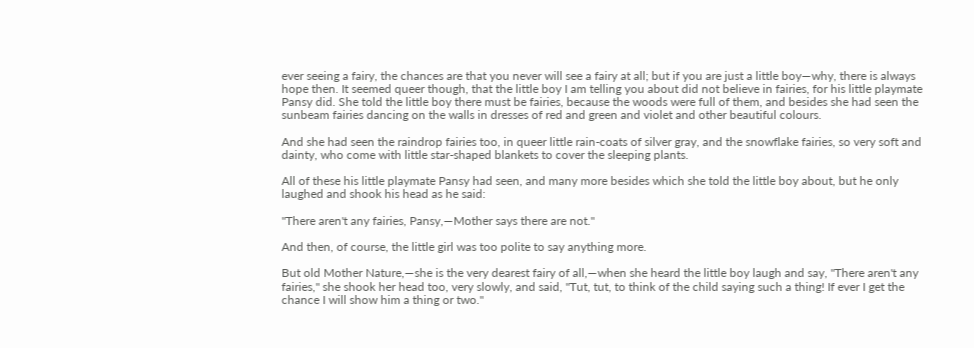ever seeing a fairy, the chances are that you never will see a fairy at all; but if you are just a little boy—why, there is always hope then. It seemed queer though, that the little boy I am telling you about did not believe in fairies, for his little playmate Pansy did. She told the little boy there must be fairies, because the woods were full of them, and besides she had seen the sunbeam fairies dancing on the walls in dresses of red and green and violet and other beautiful colours.

And she had seen the raindrop fairies too, in queer little rain-coats of silver gray, and the snowflake fairies, so very soft and dainty, who come with little star-shaped blankets to cover the sleeping plants.

All of these his little playmate Pansy had seen, and many more besides which she told the little boy about, but he only laughed and shook his head as he said:

"There aren't any fairies, Pansy,—Mother says there are not."

And then, of course, the little girl was too polite to say anything more.

But old Mother Nature,—she is the very dearest fairy of all,—when she heard the little boy laugh and say, "There aren't any fairies," she shook her head too, very slowly, and said, "Tut, tut, to think of the child saying such a thing! If ever I get the chance I will show him a thing or two."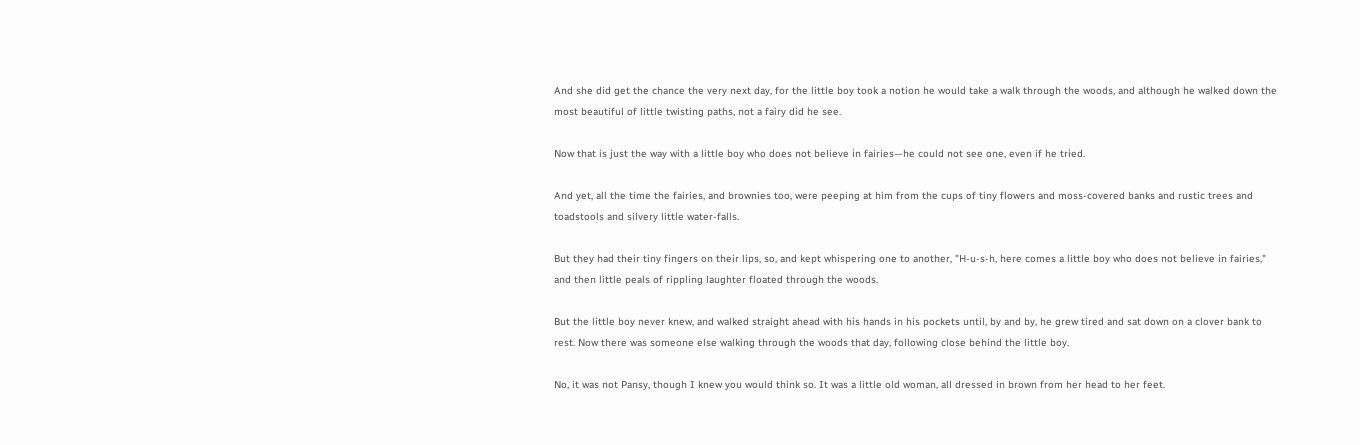And she did get the chance the very next day, for the little boy took a notion he would take a walk through the woods, and although he walked down the most beautiful of little twisting paths, not a fairy did he see.

Now that is just the way with a little boy who does not believe in fairies—he could not see one, even if he tried.

And yet, all the time the fairies, and brownies too, were peeping at him from the cups of tiny flowers and moss-covered banks and rustic trees and toadstools and silvery little water-falls.

But they had their tiny fingers on their lips, so, and kept whispering one to another, "H-u-s-h, here comes a little boy who does not believe in fairies," and then little peals of rippling laughter floated through the woods.

But the little boy never knew, and walked straight ahead with his hands in his pockets until, by and by, he grew tired and sat down on a clover bank to rest. Now there was someone else walking through the woods that day, following close behind the little boy.

No, it was not Pansy, though I knew you would think so. It was a little old woman, all dressed in brown from her head to her feet.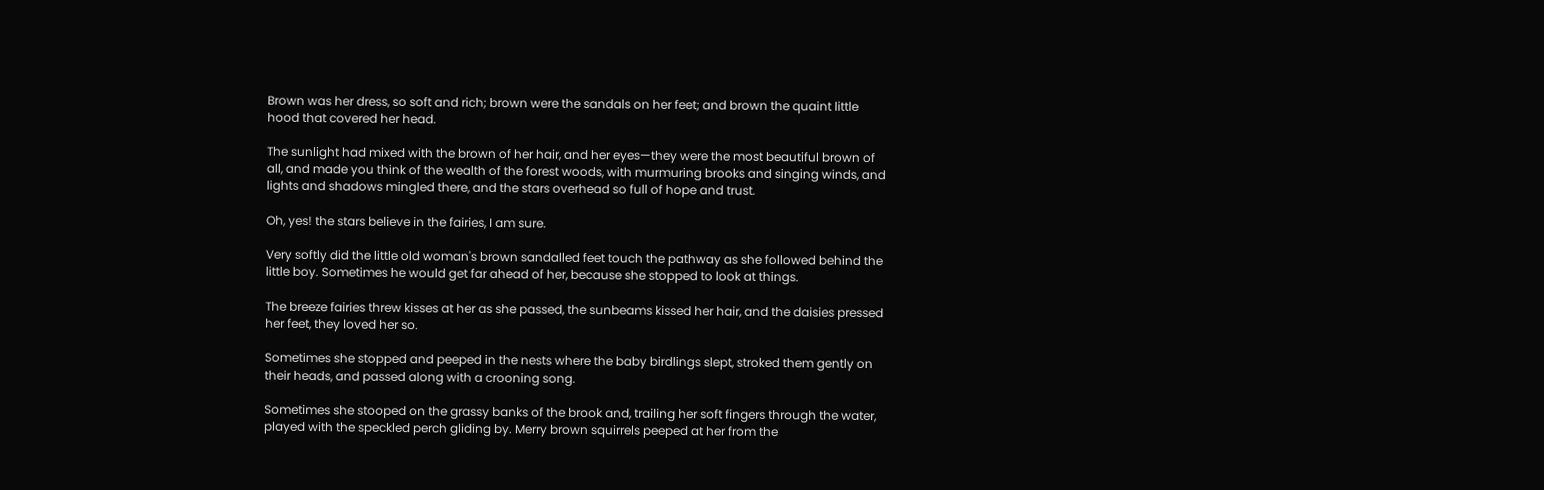Brown was her dress, so soft and rich; brown were the sandals on her feet; and brown the quaint little hood that covered her head.

The sunlight had mixed with the brown of her hair, and her eyes—they were the most beautiful brown of all, and made you think of the wealth of the forest woods, with murmuring brooks and singing winds, and lights and shadows mingled there, and the stars overhead so full of hope and trust.

Oh, yes! the stars believe in the fairies, I am sure.

Very softly did the little old woman's brown sandalled feet touch the pathway as she followed behind the little boy. Sometimes he would get far ahead of her, because she stopped to look at things.

The breeze fairies threw kisses at her as she passed, the sunbeams kissed her hair, and the daisies pressed her feet, they loved her so.

Sometimes she stopped and peeped in the nests where the baby birdlings slept, stroked them gently on their heads, and passed along with a crooning song.

Sometimes she stooped on the grassy banks of the brook and, trailing her soft fingers through the water, played with the speckled perch gliding by. Merry brown squirrels peeped at her from the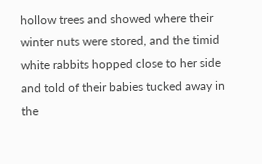hollow trees and showed where their winter nuts were stored, and the timid white rabbits hopped close to her side and told of their babies tucked away in the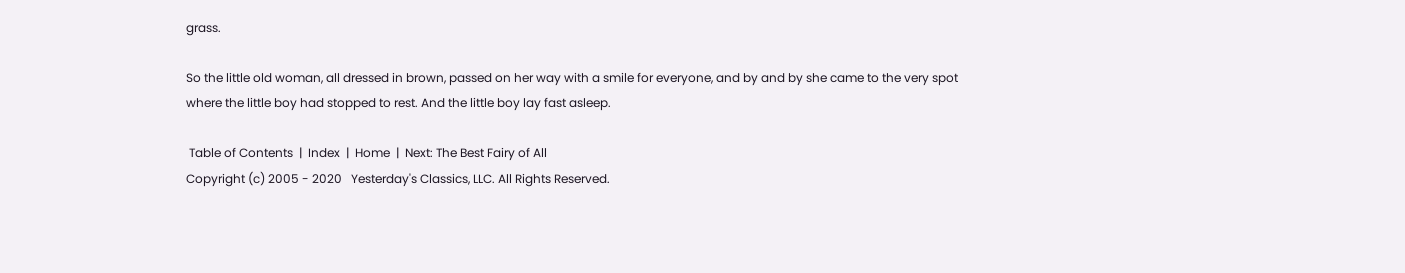grass.

So the little old woman, all dressed in brown, passed on her way with a smile for everyone, and by and by she came to the very spot where the little boy had stopped to rest. And the little boy lay fast asleep.

 Table of Contents  |  Index  |  Home  |  Next: The Best Fairy of All
Copyright (c) 2005 - 2020   Yesterday's Classics, LLC. All Rights Reserved.